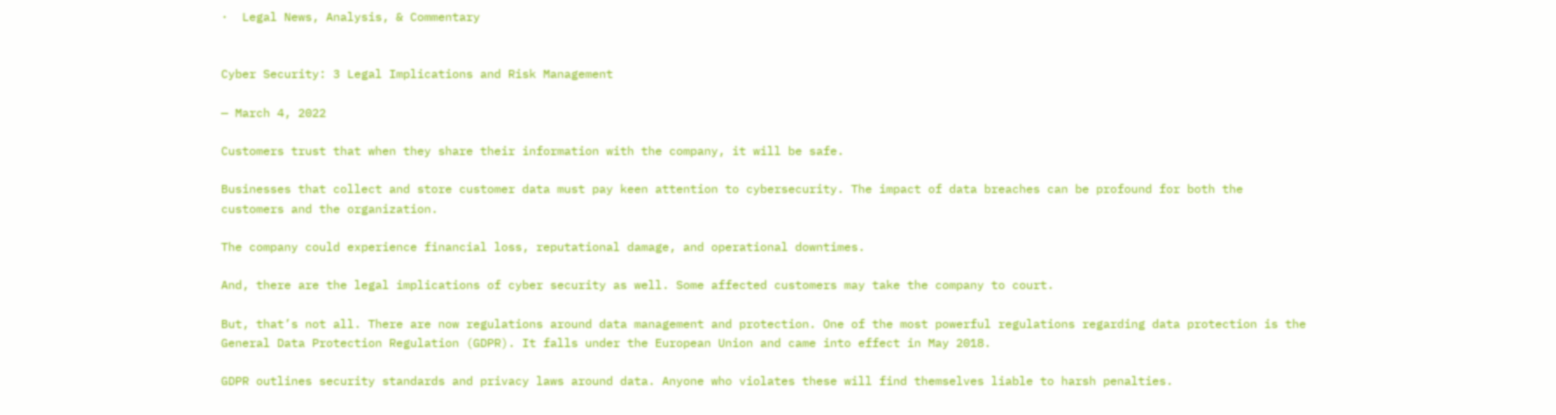·  Legal News, Analysis, & Commentary


Cyber Security: 3 Legal Implications and Risk Management

— March 4, 2022

Customers trust that when they share their information with the company, it will be safe.

Businesses that collect and store customer data must pay keen attention to cybersecurity. The impact of data breaches can be profound for both the customers and the organization.

The company could experience financial loss, reputational damage, and operational downtimes.

And, there are the legal implications of cyber security as well. Some affected customers may take the company to court.

But, that’s not all. There are now regulations around data management and protection. One of the most powerful regulations regarding data protection is the General Data Protection Regulation (GDPR). It falls under the European Union and came into effect in May 2018.

GDPR outlines security standards and privacy laws around data. Anyone who violates these will find themselves liable to harsh penalties.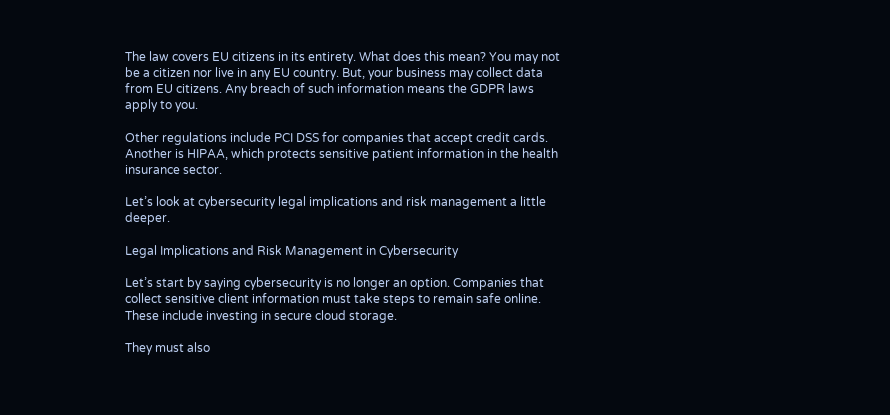The law covers EU citizens in its entirety. What does this mean? You may not be a citizen nor live in any EU country. But, your business may collect data from EU citizens. Any breach of such information means the GDPR laws apply to you.

Other regulations include PCI DSS for companies that accept credit cards. Another is HIPAA, which protects sensitive patient information in the health insurance sector.

Let’s look at cybersecurity legal implications and risk management a little deeper.

Legal Implications and Risk Management in Cybersecurity

Let’s start by saying cybersecurity is no longer an option. Companies that collect sensitive client information must take steps to remain safe online. These include investing in secure cloud storage.

They must also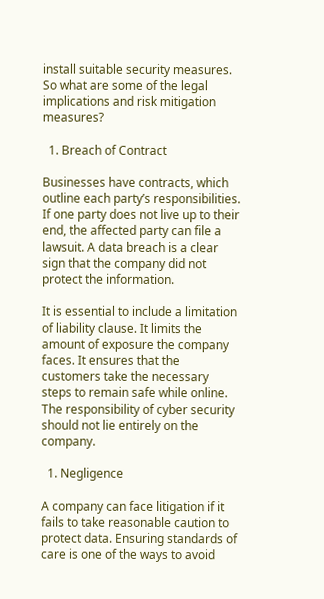install suitable security measures. So what are some of the legal implications and risk mitigation measures?

  1. Breach of Contract

Businesses have contracts, which outline each party’s responsibilities. If one party does not live up to their end, the affected party can file a lawsuit. A data breach is a clear sign that the company did not protect the information.

It is essential to include a limitation of liability clause. It limits the amount of exposure the company faces. It ensures that the customers take the necessary steps to remain safe while online. The responsibility of cyber security should not lie entirely on the company.

  1. Negligence

A company can face litigation if it fails to take reasonable caution to protect data. Ensuring standards of care is one of the ways to avoid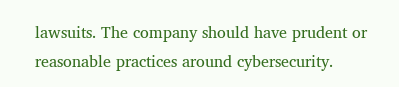lawsuits. The company should have prudent or reasonable practices around cybersecurity.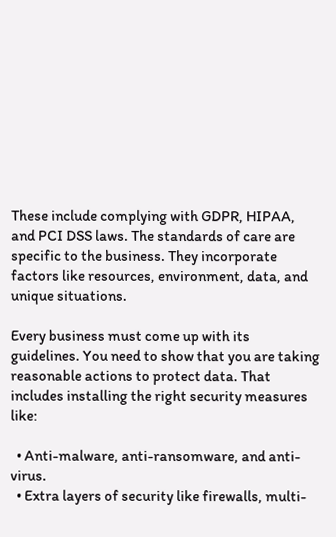These include complying with GDPR, HIPAA, and PCI DSS laws. The standards of care are specific to the business. They incorporate factors like resources, environment, data, and unique situations.

Every business must come up with its guidelines. You need to show that you are taking reasonable actions to protect data. That includes installing the right security measures like:

  • Anti-malware, anti-ransomware, and anti-virus.
  • Extra layers of security like firewalls, multi-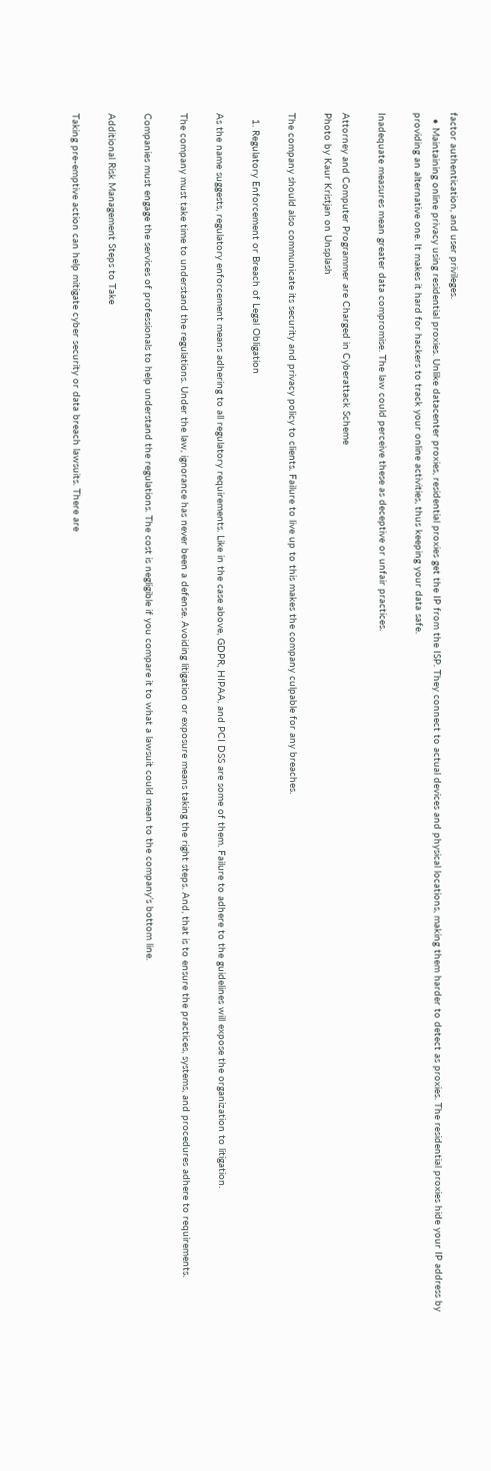factor authentication, and user privileges.
  • Maintaining online privacy using residential proxies. Unlike datacenter proxies, residential proxies get the IP from the ISP. They connect to actual devices and physical locations, making them harder to detect as proxies. The residential proxies hide your IP address by providing an alternative one. It makes it hard for hackers to track your online activities, thus keeping your data safe.

Inadequate measures mean greater data compromise. The law could perceive these as deceptive or unfair practices.

Attorney and Computer Programmer are Charged in Cyberattack Scheme
Photo by Kaur Kristjan on Unsplash

The company should also communicate its security and privacy policy to clients. Failure to live up to this makes the company culpable for any breaches.

  1. Regulatory Enforcement or Breach of Legal Obligation

As the name suggests, regulatory enforcement means adhering to all regulatory requirements. Like in the case above, GDPR, HIPAA, and PCI DSS are some of them. Failure to adhere to the guidelines will expose the organization to litigation.

The company must take time to understand the regulations. Under the law, ignorance has never been a defense. Avoiding litigation or exposure means taking the right steps. And, that is to ensure the practices, systems, and procedures adhere to requirements.

Companies must engage the services of professionals to help understand the regulations. The cost is negligible if you compare it to what a lawsuit could mean to the company’s bottom line.

Additional Risk Management Steps to Take

Taking pre-emptive action can help mitigate cyber security or data breach lawsuits. There are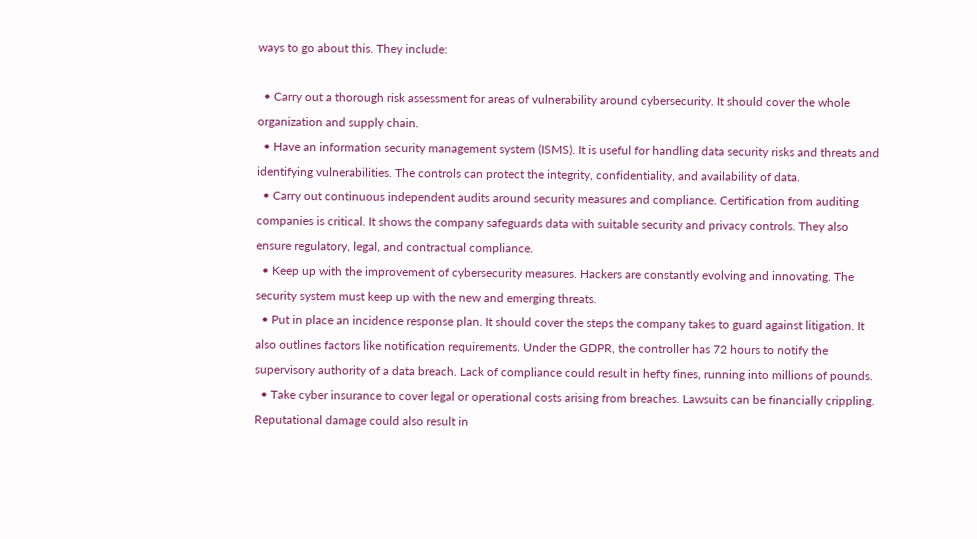ways to go about this. They include:

  • Carry out a thorough risk assessment for areas of vulnerability around cybersecurity. It should cover the whole organization and supply chain.
  • Have an information security management system (ISMS). It is useful for handling data security risks and threats and identifying vulnerabilities. The controls can protect the integrity, confidentiality, and availability of data.
  • Carry out continuous independent audits around security measures and compliance. Certification from auditing companies is critical. It shows the company safeguards data with suitable security and privacy controls. They also ensure regulatory, legal, and contractual compliance.
  • Keep up with the improvement of cybersecurity measures. Hackers are constantly evolving and innovating. The security system must keep up with the new and emerging threats.
  • Put in place an incidence response plan. It should cover the steps the company takes to guard against litigation. It also outlines factors like notification requirements. Under the GDPR, the controller has 72 hours to notify the supervisory authority of a data breach. Lack of compliance could result in hefty fines, running into millions of pounds.
  • Take cyber insurance to cover legal or operational costs arising from breaches. Lawsuits can be financially crippling. Reputational damage could also result in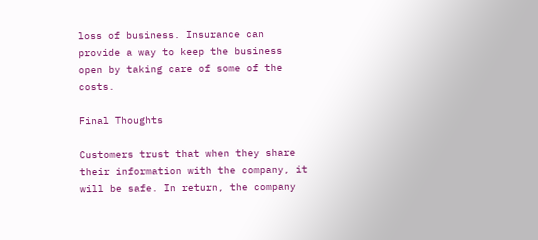loss of business. Insurance can provide a way to keep the business open by taking care of some of the costs.

Final Thoughts

Customers trust that when they share their information with the company, it will be safe. In return, the company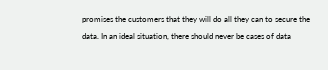promises the customers that they will do all they can to secure the data. In an ideal situation, there should never be cases of data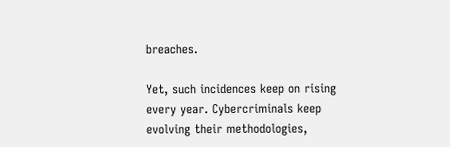breaches.

Yet, such incidences keep on rising every year. Cybercriminals keep evolving their methodologies,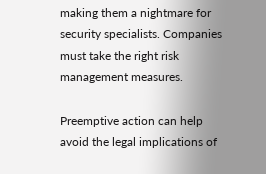making them a nightmare for security specialists. Companies must take the right risk management measures.

Preemptive action can help avoid the legal implications of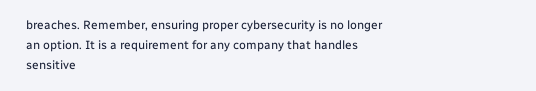breaches. Remember, ensuring proper cybersecurity is no longer an option. It is a requirement for any company that handles sensitive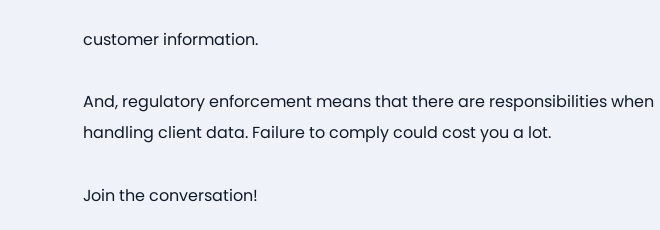customer information.

And, regulatory enforcement means that there are responsibilities when handling client data. Failure to comply could cost you a lot.

Join the conversation!